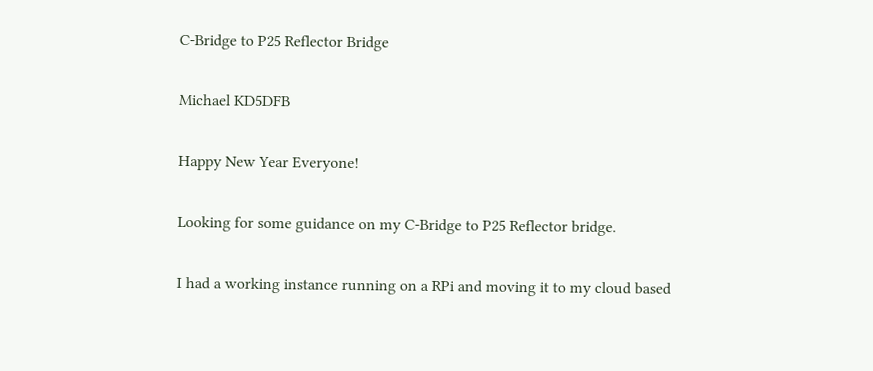C-Bridge to P25 Reflector Bridge

Michael KD5DFB

Happy New Year Everyone!

Looking for some guidance on my C-Bridge to P25 Reflector bridge.

I had a working instance running on a RPi and moving it to my cloud based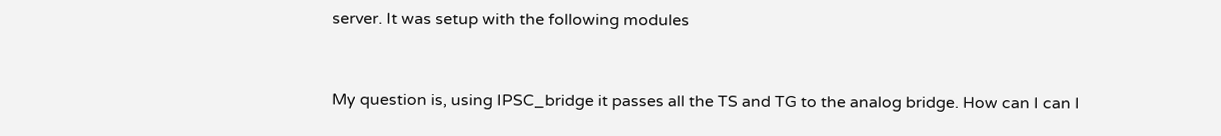server. It was setup with the following modules


My question is, using IPSC_bridge it passes all the TS and TG to the analog bridge. How can I can I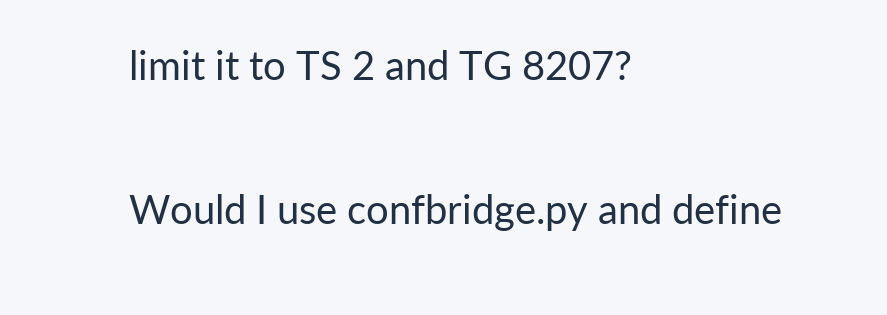limit it to TS 2 and TG 8207?

Would I use confbridge.py and define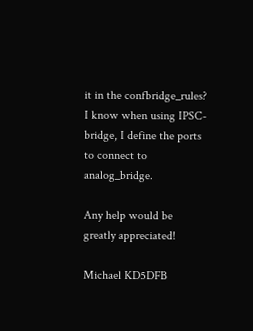it in the confbridge_rules? I know when using IPSC-bridge, I define the ports to connect to analog_bridge.

Any help would be greatly appreciated!

Michael KD5DFB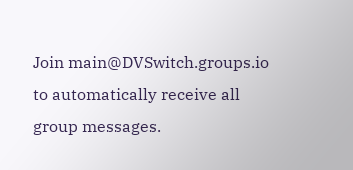Join main@DVSwitch.groups.io to automatically receive all group messages.